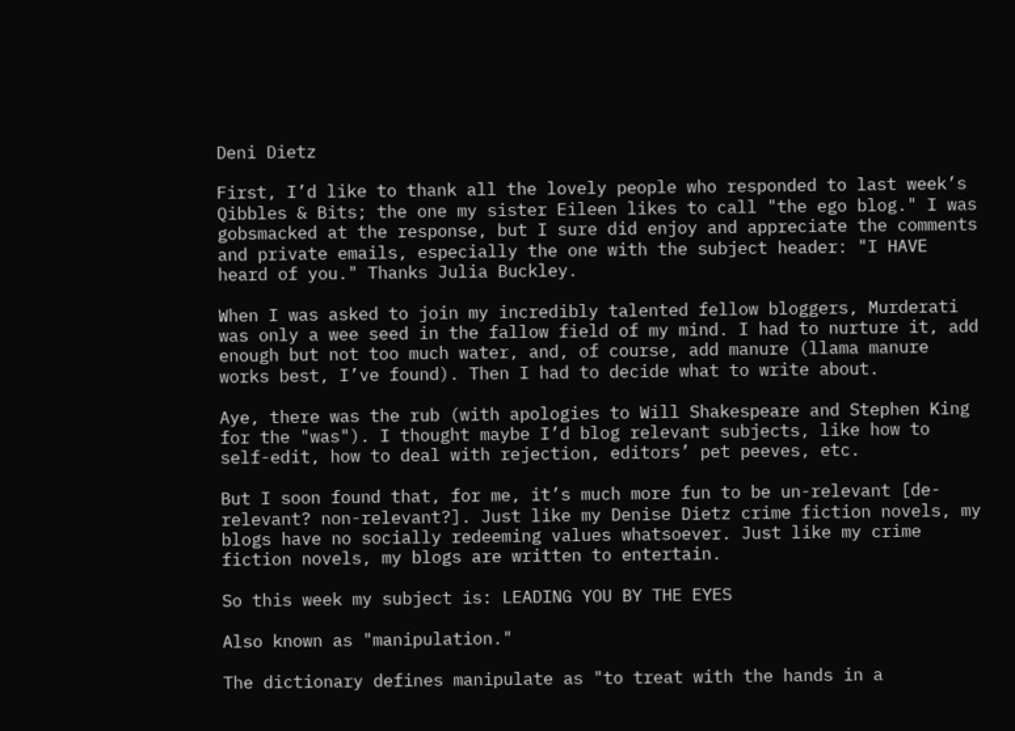Deni Dietz

First, I’d like to thank all the lovely people who responded to last week’s Qibbles & Bits; the one my sister Eileen likes to call "the ego blog." I was gobsmacked at the response, but I sure did enjoy and appreciate the comments and private emails, especially the one with the subject header: "I HAVE heard of you." Thanks Julia Buckley.

When I was asked to join my incredibly talented fellow bloggers, Murderati was only a wee seed in the fallow field of my mind. I had to nurture it, add enough but not too much water, and, of course, add manure (llama manure works best, I’ve found). Then I had to decide what to write about.

Aye, there was the rub (with apologies to Will Shakespeare and Stephen King for the "was"). I thought maybe I’d blog relevant subjects, like how to self-edit, how to deal with rejection, editors’ pet peeves, etc.

But I soon found that, for me, it’s much more fun to be un-relevant [de-relevant? non-relevant?]. Just like my Denise Dietz crime fiction novels, my blogs have no socially redeeming values whatsoever. Just like my crime fiction novels, my blogs are written to entertain.

So this week my subject is: LEADING YOU BY THE EYES

Also known as "manipulation."

The dictionary defines manipulate as "to treat with the hands in a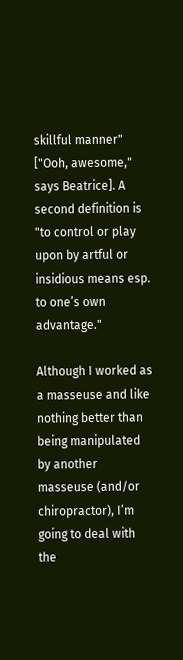skillful manner" ["Ooh, awesome," says Beatrice]. A second definition is "to control or play upon by artful or insidious means esp. to one’s own advantage."

Although I worked as a masseuse and like nothing better than being manipulated by another masseuse (and/or chiropractor), I’m going to deal with the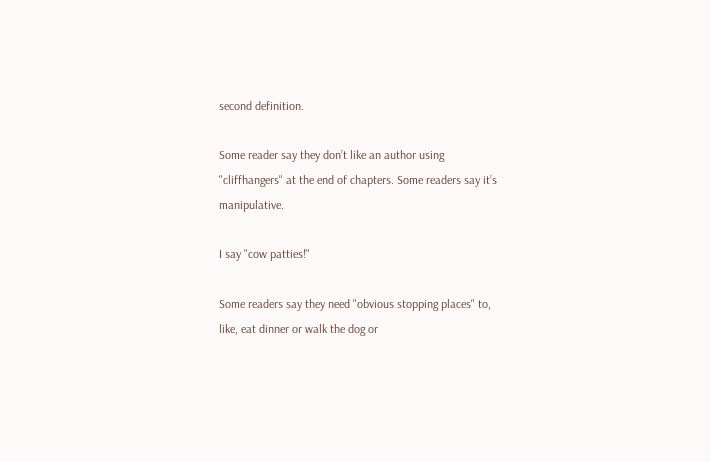second definition.

Some reader say they don’t like an author using "cliffhangers" at the end of chapters. Some readers say it’s manipulative.

I say "cow patties!"

Some readers say they need "obvious stopping places" to, like, eat dinner or walk the dog or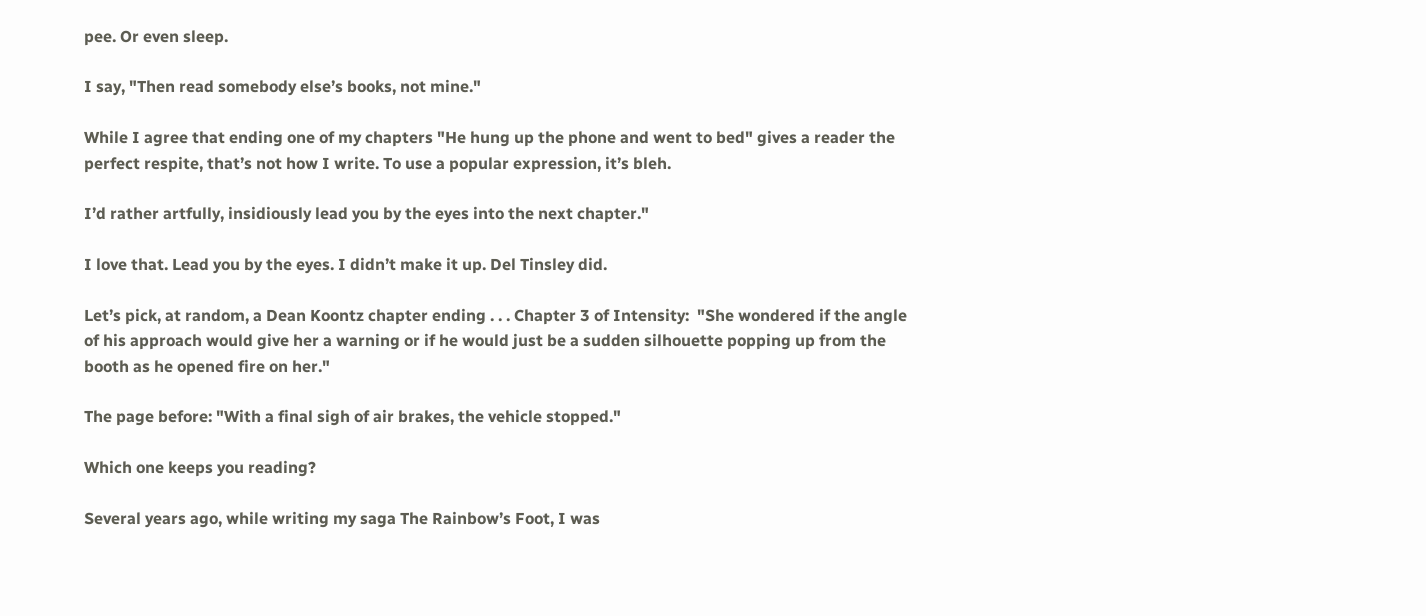pee. Or even sleep.

I say, "Then read somebody else’s books, not mine."

While I agree that ending one of my chapters "He hung up the phone and went to bed" gives a reader the perfect respite, that’s not how I write. To use a popular expression, it’s bleh.

I’d rather artfully, insidiously lead you by the eyes into the next chapter."

I love that. Lead you by the eyes. I didn’t make it up. Del Tinsley did.

Let’s pick, at random, a Dean Koontz chapter ending . . . Chapter 3 of Intensity:  "She wondered if the angle of his approach would give her a warning or if he would just be a sudden silhouette popping up from the booth as he opened fire on her."

The page before: "With a final sigh of air brakes, the vehicle stopped."

Which one keeps you reading?

Several years ago, while writing my saga The Rainbow’s Foot, I was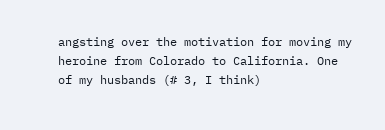angsting over the motivation for moving my heroine from Colorado to California. One of my husbands (# 3, I think)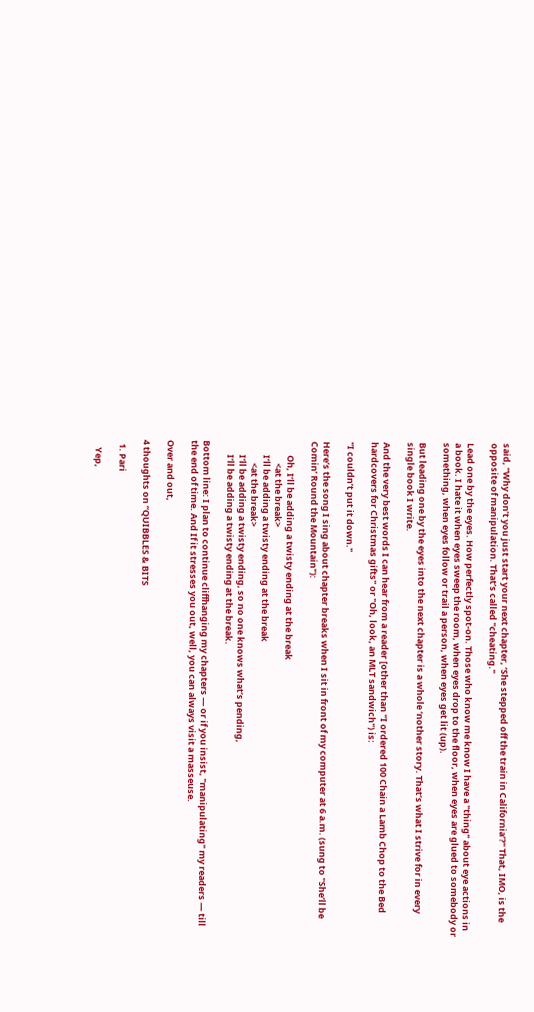said, "Why don’t you just start your next chapter, ‘She stepped off the train in California’?" That, IMO, is the opposite of manipulation. That’s called "cheating."

Lead one by the eyes. How perfectly spot-on. Those who know me know I have a "thing" about eye actions in a book. I hate it when eyes sweep the room, when eyes drop to the floor, when eyes are glued to somebody or something, when eyes follow or trail a person, when eyes get lit (up).

But leading one by the eyes into the next chapter is a whole ‘nother story. That’s what I strive for in every single book I write.

And the very best words I can hear from a reader [other than "I ordered 100 Chain a Lamb Chop to the Bed hardcovers for Christmas gifts" or "Oh, look, an MLT sandwich") is:

"I couldn’t put it down."

Here’s the song I sing about chapter breaks when I sit in front of my computer at 6 a.m. (sung to "She’ll be Comin’ Round the Mountain"):

       Oh, I’ll be adding a twisty ending at the break
           <at the break>
       I’ll be adding a twisty ending at the break
           <at the break>
       I’ll be adding a twisty ending, so no one knows what’s pending,
       I’ll be adding a twisty ending at the break.

Bottom line: I plan to continue cliffhanging my chapters — or if you insist, "manipulating" my readers — till the end of time. And If it stresses you out, well, you can always visit a masseuse.

Over and out,

4 thoughts on “QUIBBLES & BITS

  1. Pari

    Yep,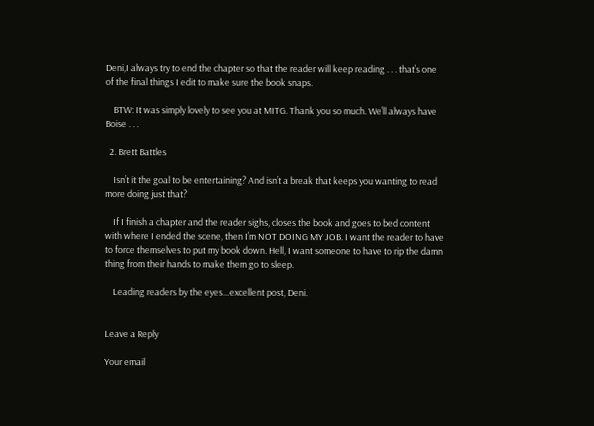Deni,I always try to end the chapter so that the reader will keep reading . . . that’s one of the final things I edit to make sure the book snaps.

    BTW: It was simply lovely to see you at MITG. Thank you so much. We’ll always have Boise . . .

  2. Brett Battles

    Isn’t it the goal to be entertaining? And isn’t a break that keeps you wanting to read more doing just that?

    If I finish a chapter and the reader sighs, closes the book and goes to bed content with where I ended the scene, then I’m NOT DOING MY JOB. I want the reader to have to force themselves to put my book down. Hell, I want someone to have to rip the damn thing from their hands to make them go to sleep.

    Leading readers by the eyes…excellent post, Deni.


Leave a Reply

Your email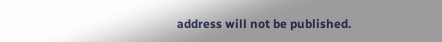address will not be published.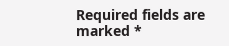Required fields are marked *